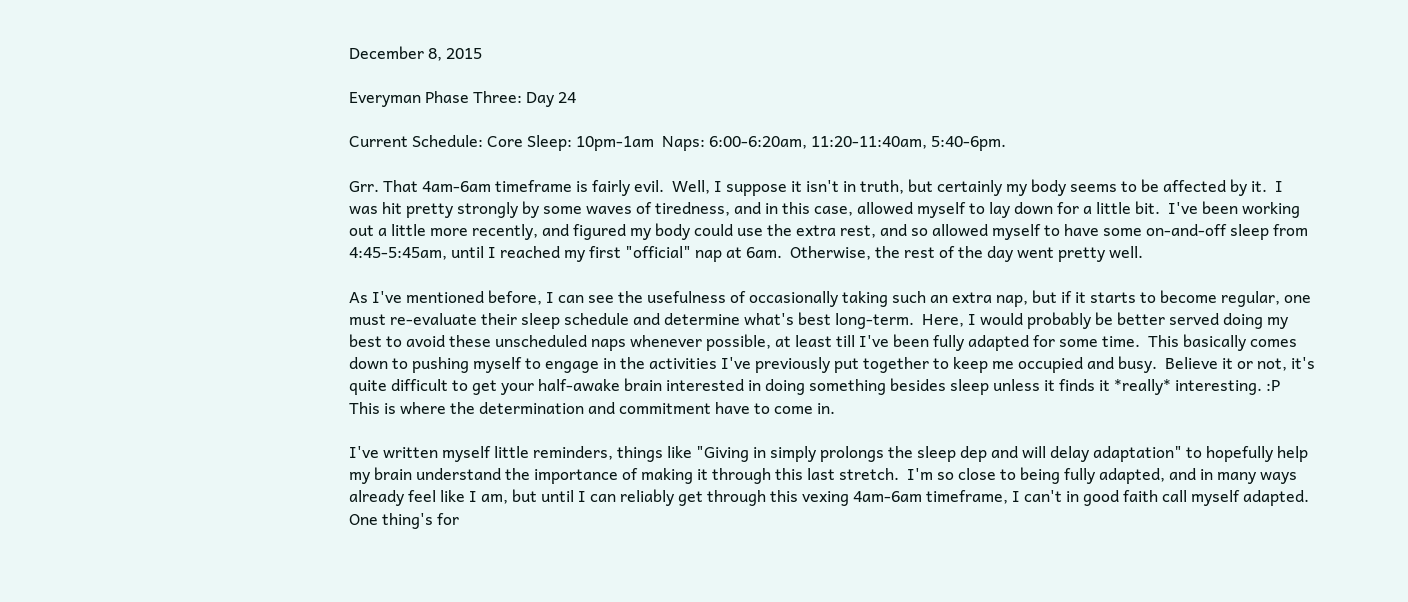December 8, 2015

Everyman Phase Three: Day 24

Current Schedule: Core Sleep: 10pm-1am  Naps: 6:00-6:20am, 11:20-11:40am, 5:40-6pm.

Grr. That 4am-6am timeframe is fairly evil.  Well, I suppose it isn't in truth, but certainly my body seems to be affected by it.  I was hit pretty strongly by some waves of tiredness, and in this case, allowed myself to lay down for a little bit.  I've been working out a little more recently, and figured my body could use the extra rest, and so allowed myself to have some on-and-off sleep from 4:45-5:45am, until I reached my first "official" nap at 6am.  Otherwise, the rest of the day went pretty well.

As I've mentioned before, I can see the usefulness of occasionally taking such an extra nap, but if it starts to become regular, one must re-evaluate their sleep schedule and determine what's best long-term.  Here, I would probably be better served doing my best to avoid these unscheduled naps whenever possible, at least till I've been fully adapted for some time.  This basically comes down to pushing myself to engage in the activities I've previously put together to keep me occupied and busy.  Believe it or not, it's quite difficult to get your half-awake brain interested in doing something besides sleep unless it finds it *really* interesting. :P  This is where the determination and commitment have to come in.

I've written myself little reminders, things like "Giving in simply prolongs the sleep dep and will delay adaptation" to hopefully help my brain understand the importance of making it through this last stretch.  I'm so close to being fully adapted, and in many ways already feel like I am, but until I can reliably get through this vexing 4am-6am timeframe, I can't in good faith call myself adapted.  One thing's for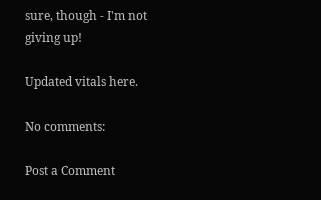sure, though - I'm not giving up!

Updated vitals here.

No comments:

Post a Comment